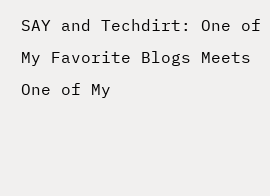SAY and Techdirt: One of My Favorite Blogs Meets One of My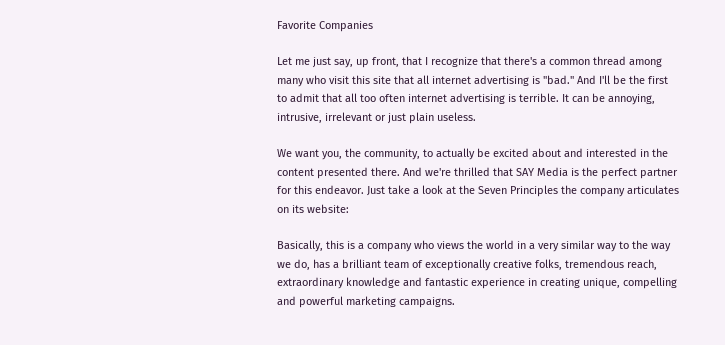Favorite Companies

Let me just say, up front, that I recognize that there's a common thread among many who visit this site that all internet advertising is "bad." And I'll be the first to admit that all too often internet advertising is terrible. It can be annoying, intrusive, irrelevant or just plain useless.

We want you, the community, to actually be excited about and interested in the content presented there. And we're thrilled that SAY Media is the perfect partner for this endeavor. Just take a look at the Seven Principles the company articulates on its website:

Basically, this is a company who views the world in a very similar way to the way we do, has a brilliant team of exceptionally creative folks, tremendous reach, extraordinary knowledge and fantastic experience in creating unique, compelling and powerful marketing campaigns.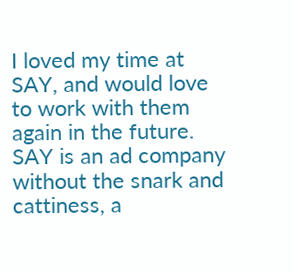I loved my time at SAY, and would love to work with them again in the future. SAY is an ad company without the snark and cattiness, a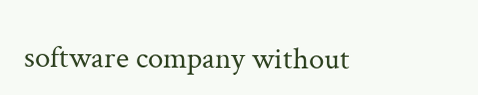software company without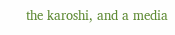the karoshi, and a media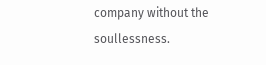company without the soullessness.